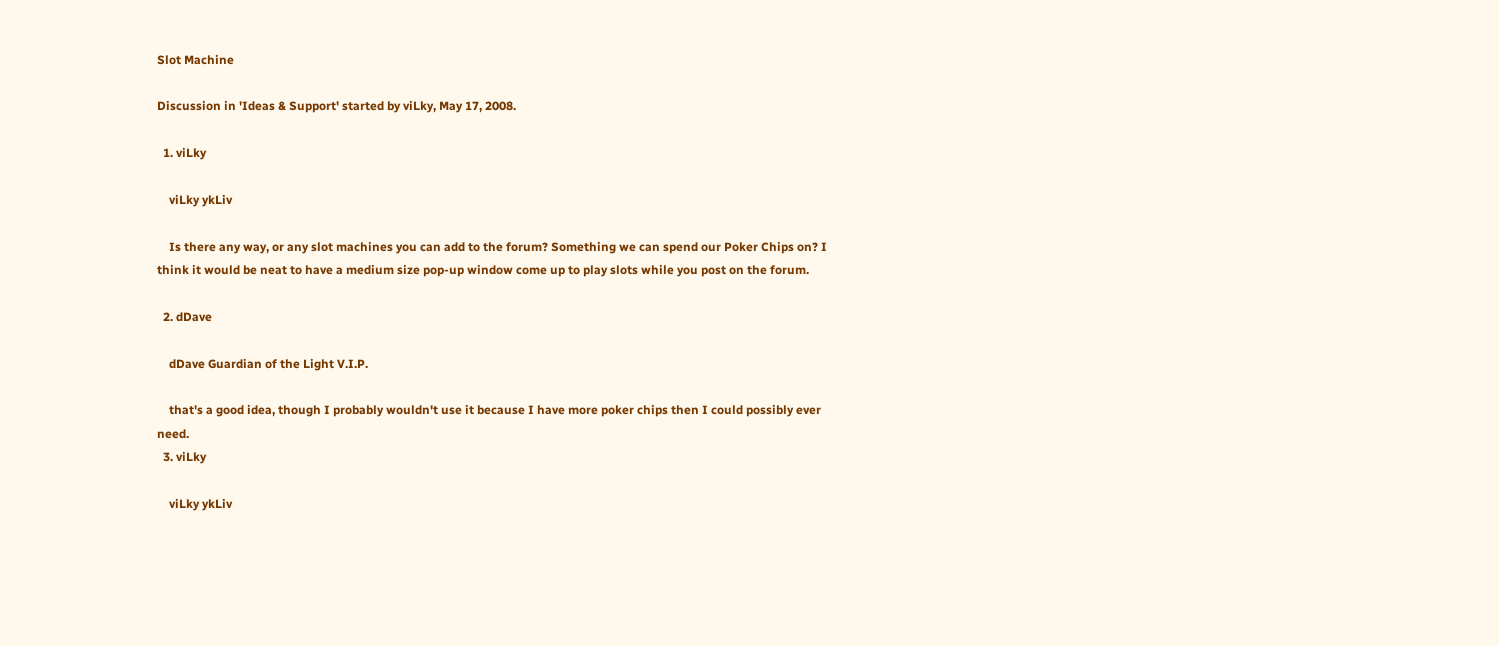Slot Machine

Discussion in 'Ideas & Support' started by viLky, May 17, 2008.

  1. viLky

    viLky ykLiv

    Is there any way, or any slot machines you can add to the forum? Something we can spend our Poker Chips on? I think it would be neat to have a medium size pop-up window come up to play slots while you post on the forum.

  2. dDave

    dDave Guardian of the Light V.I.P.

    that's a good idea, though I probably wouldn't use it because I have more poker chips then I could possibly ever need.
  3. viLky

    viLky ykLiv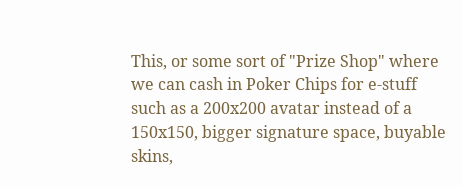This, or some sort of "Prize Shop" where we can cash in Poker Chips for e-stuff such as a 200x200 avatar instead of a 150x150, bigger signature space, buyable skins,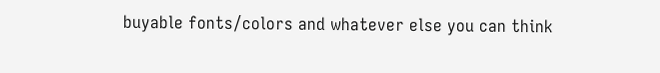buyable fonts/colors and whatever else you can think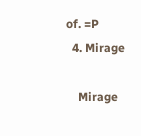of. =P
  4. Mirage

    Mirage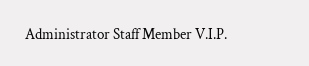Administrator Staff Member V.I.P.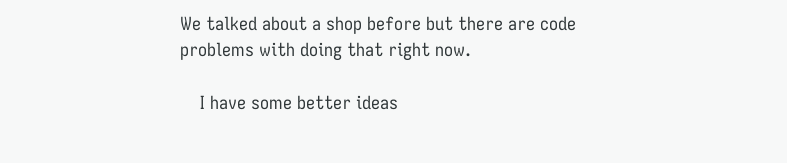We talked about a shop before but there are code problems with doing that right now.

    I have some better ideas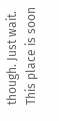though. Just wait. This place is soon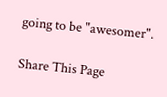going to be "awesomer".

Share This Page